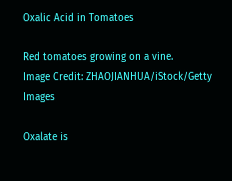Oxalic Acid in Tomatoes

Red tomatoes growing on a vine.
Image Credit: ZHAOJIANHUA/iStock/Getty Images

Oxalate is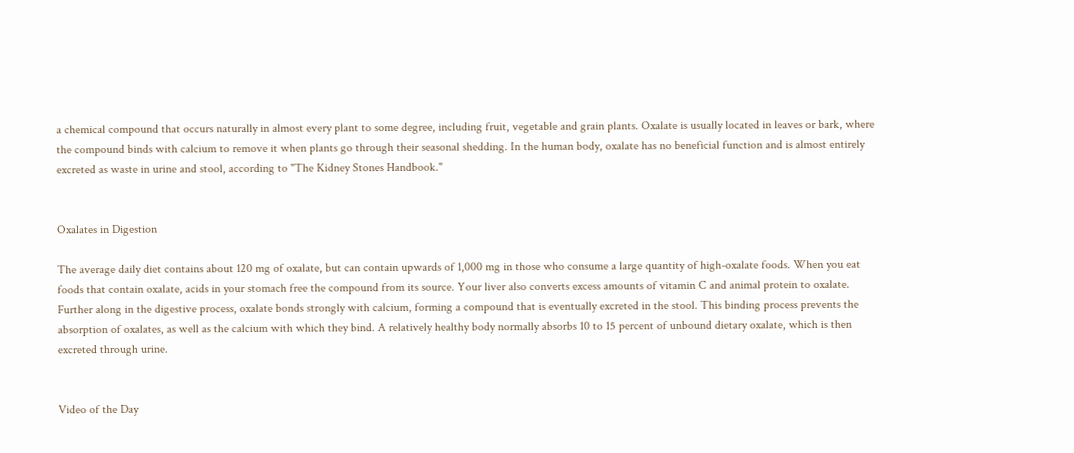a chemical compound that occurs naturally in almost every plant to some degree, including fruit, vegetable and grain plants. Oxalate is usually located in leaves or bark, where the compound binds with calcium to remove it when plants go through their seasonal shedding. In the human body, oxalate has no beneficial function and is almost entirely excreted as waste in urine and stool, according to "The Kidney Stones Handbook."


Oxalates in Digestion

The average daily diet contains about 120 mg of oxalate, but can contain upwards of 1,000 mg in those who consume a large quantity of high-oxalate foods. When you eat foods that contain oxalate, acids in your stomach free the compound from its source. Your liver also converts excess amounts of vitamin C and animal protein to oxalate. Further along in the digestive process, oxalate bonds strongly with calcium, forming a compound that is eventually excreted in the stool. This binding process prevents the absorption of oxalates, as well as the calcium with which they bind. A relatively healthy body normally absorbs 10 to 15 percent of unbound dietary oxalate, which is then excreted through urine.


Video of the Day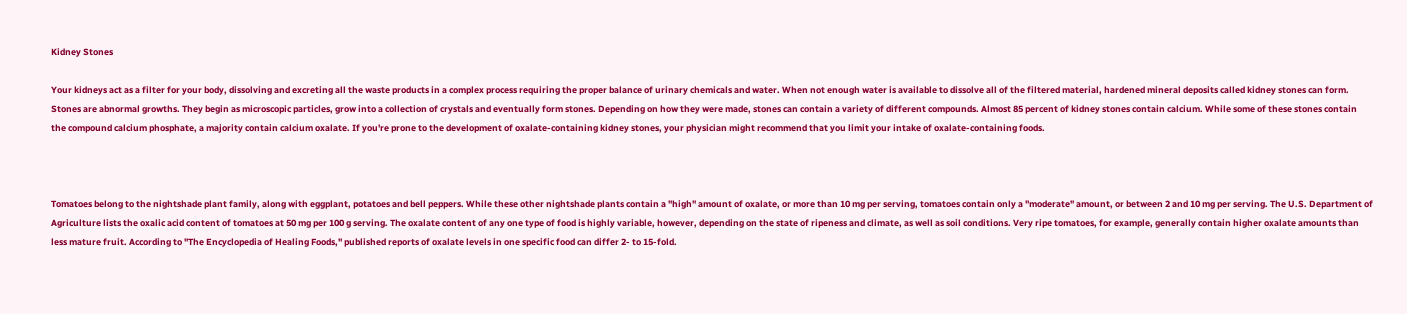Kidney Stones

Your kidneys act as a filter for your body, dissolving and excreting all the waste products in a complex process requiring the proper balance of urinary chemicals and water. When not enough water is available to dissolve all of the filtered material, hardened mineral deposits called kidney stones can form. Stones are abnormal growths. They begin as microscopic particles, grow into a collection of crystals and eventually form stones. Depending on how they were made, stones can contain a variety of different compounds. Almost 85 percent of kidney stones contain calcium. While some of these stones contain the compound calcium phosphate, a majority contain calcium oxalate. If you're prone to the development of oxalate-containing kidney stones, your physician might recommend that you limit your intake of oxalate-containing foods.



Tomatoes belong to the nightshade plant family, along with eggplant, potatoes and bell peppers. While these other nightshade plants contain a "high" amount of oxalate, or more than 10 mg per serving, tomatoes contain only a "moderate" amount, or between 2 and 10 mg per serving. The U.S. Department of Agriculture lists the oxalic acid content of tomatoes at 50 mg per 100 g serving. The oxalate content of any one type of food is highly variable, however, depending on the state of ripeness and climate, as well as soil conditions. Very ripe tomatoes, for example, generally contain higher oxalate amounts than less mature fruit. According to "The Encyclopedia of Healing Foods," published reports of oxalate levels in one specific food can differ 2- to 15-fold.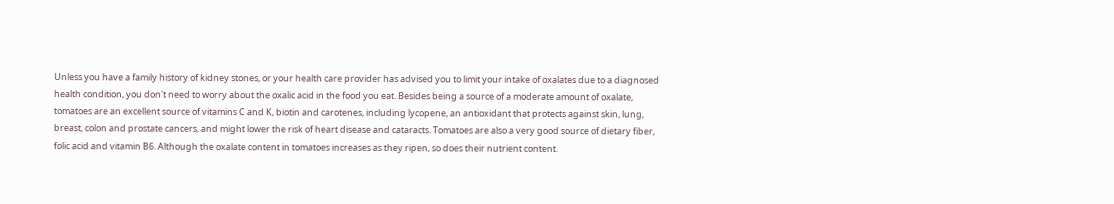Unless you have a family history of kidney stones, or your health care provider has advised you to limit your intake of oxalates due to a diagnosed health condition, you don't need to worry about the oxalic acid in the food you eat. Besides being a source of a moderate amount of oxalate, tomatoes are an excellent source of vitamins C and K, biotin and carotenes, including lycopene, an antioxidant that protects against skin, lung, breast, colon and prostate cancers, and might lower the risk of heart disease and cataracts. Tomatoes are also a very good source of dietary fiber, folic acid and vitamin B6. Although the oxalate content in tomatoes increases as they ripen, so does their nutrient content.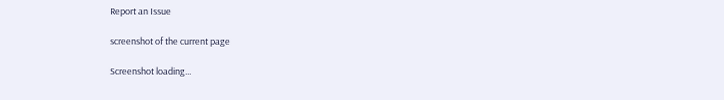Report an Issue

screenshot of the current page

Screenshot loading...